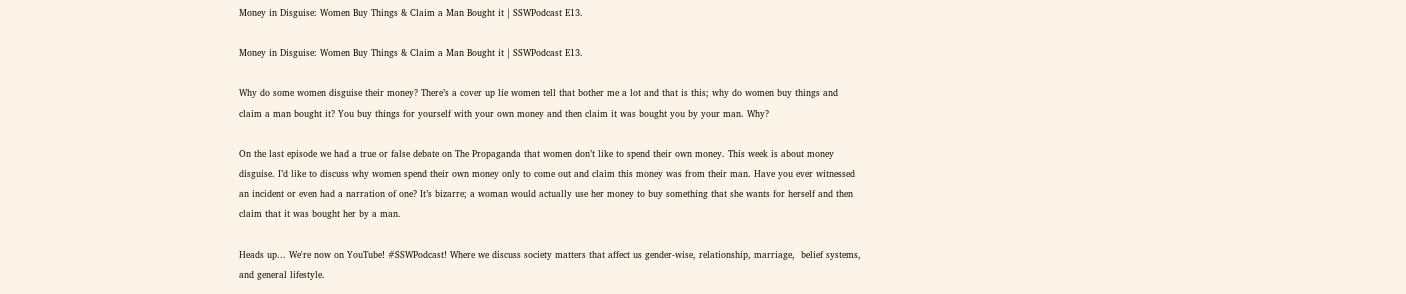Money in Disguise: Women Buy Things & Claim a Man Bought it | SSWPodcast E13.

Money in Disguise: Women Buy Things & Claim a Man Bought it | SSWPodcast E13.

Why do some women disguise their money? There’s a cover up lie women tell that bother me a lot and that is this; why do women buy things and claim a man bought it? You buy things for yourself with your own money and then claim it was bought you by your man. Why?

On the last episode we had a true or false debate on The Propaganda that women don’t like to spend their own money. This week is about money disguise. I’d like to discuss why women spend their own money only to come out and claim this money was from their man. Have you ever witnessed an incident or even had a narration of one? It’s bizarre; a woman would actually use her money to buy something that she wants for herself and then claim that it was bought her by a man.

Heads up... We're now on YouTube! #SSWPodcast! Where we discuss society matters that affect us gender-wise, relationship, marriage,  belief systems, and general lifestyle.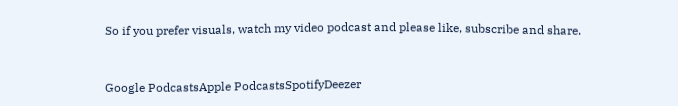So if you prefer visuals, watch my video podcast and please like, subscribe and share.


Google PodcastsApple PodcastsSpotifyDeezer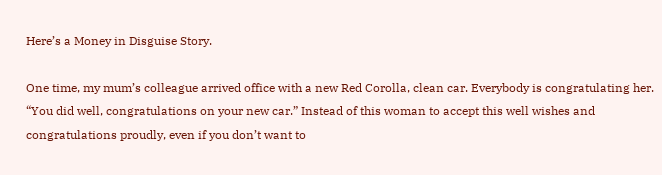Here’s a Money in Disguise Story.

One time, my mum’s colleague arrived office with a new Red Corolla, clean car. Everybody is congratulating her. “You did well, congratulations on your new car.” Instead of this woman to accept this well wishes and congratulations proudly, even if you don’t want to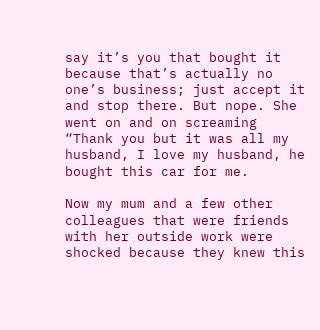say it’s you that bought it because that’s actually no one’s business; just accept it and stop there. But nope. She went on and on screaming “Thank you but it was all my husband, I love my husband, he bought this car for me.

Now my mum and a few other colleagues that were friends with her outside work were shocked because they knew this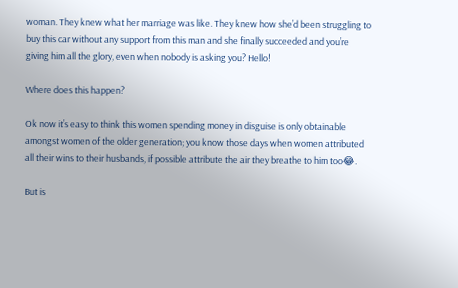woman. They knew what her marriage was like. They knew how she’d been struggling to buy this car without any support from this man and she finally succeeded and you’re giving him all the glory, even when nobody is asking you? Hello!

Where does this happen?

Ok now it’s easy to think this women spending money in disguise is only obtainable amongst women of the older generation; you know those days when women attributed all their wins to their husbands, if possible attribute the air they breathe to him too😂.

But is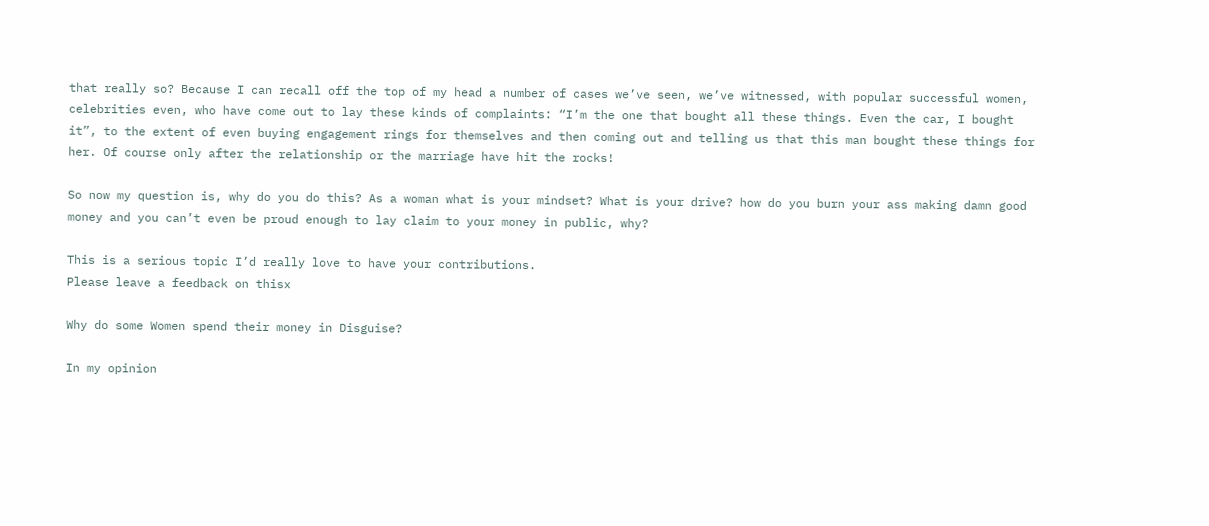that really so? Because I can recall off the top of my head a number of cases we’ve seen, we’ve witnessed, with popular successful women, celebrities even, who have come out to lay these kinds of complaints: “I’m the one that bought all these things. Even the car, I bought it”, to the extent of even buying engagement rings for themselves and then coming out and telling us that this man bought these things for her. Of course only after the relationship or the marriage have hit the rocks!

So now my question is, why do you do this? As a woman what is your mindset? What is your drive? how do you burn your ass making damn good money and you can’t even be proud enough to lay claim to your money in public, why?

This is a serious topic I’d really love to have your contributions.
Please leave a feedback on thisx

Why do some Women spend their money in Disguise?

In my opinion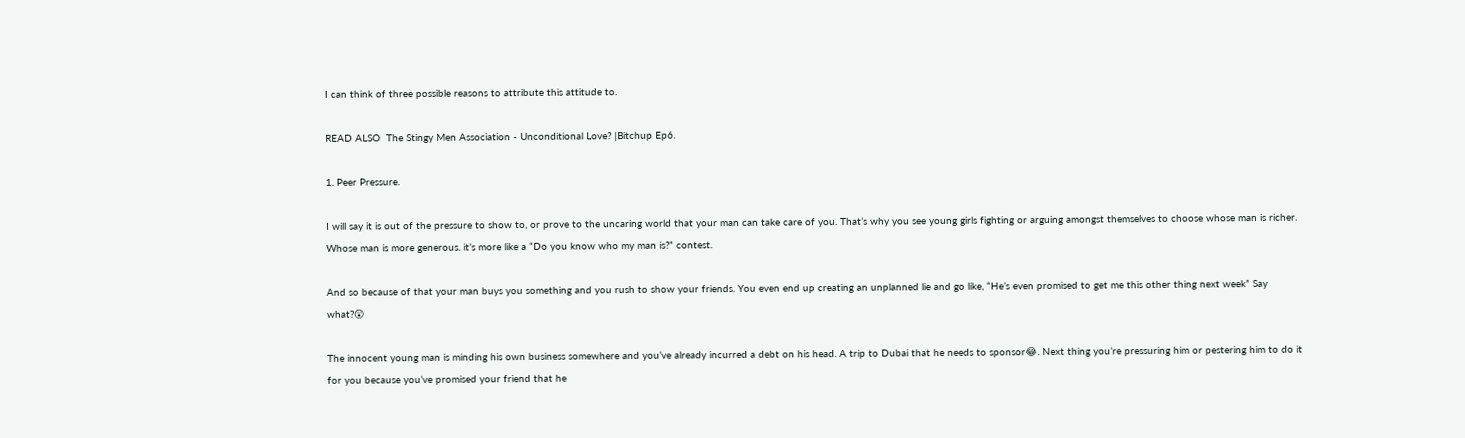I can think of three possible reasons to attribute this attitude to.

READ ALSO  The Stingy Men Association - Unconditional Love? |Bitchup Ep6.

1. Peer Pressure.

I will say it is out of the pressure to show to, or prove to the uncaring world that your man can take care of you. That’s why you see young girls fighting or arguing amongst themselves to choose whose man is richer. Whose man is more generous. it’s more like a “Do you know who my man is?” contest.

And so because of that your man buys you something and you rush to show your friends. You even end up creating an unplanned lie and go like, “He’s even promised to get me this other thing next week” Say what?😲

The innocent young man is minding his own business somewhere and you’ve already incurred a debt on his head. A trip to Dubai that he needs to sponsor😂. Next thing you’re pressuring him or pestering him to do it for you because you’ve promised your friend that he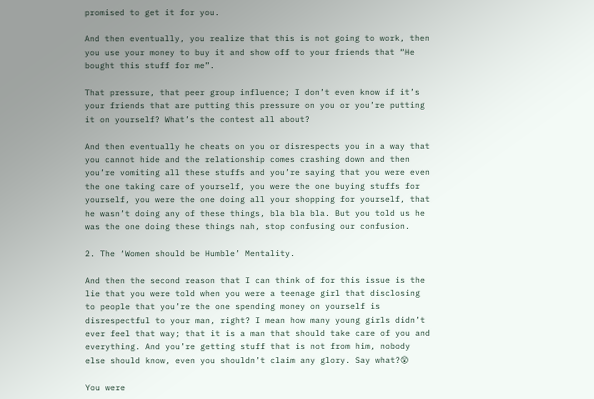promised to get it for you.

And then eventually, you realize that this is not going to work, then you use your money to buy it and show off to your friends that “He bought this stuff for me”.

That pressure, that peer group influence; I don’t even know if it’s your friends that are putting this pressure on you or you’re putting it on yourself? What’s the contest all about?

And then eventually he cheats on you or disrespects you in a way that you cannot hide and the relationship comes crashing down and then you’re vomiting all these stuffs and you’re saying that you were even the one taking care of yourself, you were the one buying stuffs for yourself, you were the one doing all your shopping for yourself, that he wasn’t doing any of these things, bla bla bla. But you told us he was the one doing these things nah, stop confusing our confusion.

2. The ‘Women should be Humble’ Mentality.

And then the second reason that I can think of for this issue is the lie that you were told when you were a teenage girl that disclosing to people that you’re the one spending money on yourself is disrespectful to your man, right? I mean how many young girls didn’t ever feel that way; that it is a man that should take care of you and everything. And you’re getting stuff that is not from him, nobody else should know, even you shouldn’t claim any glory. Say what?😲

You were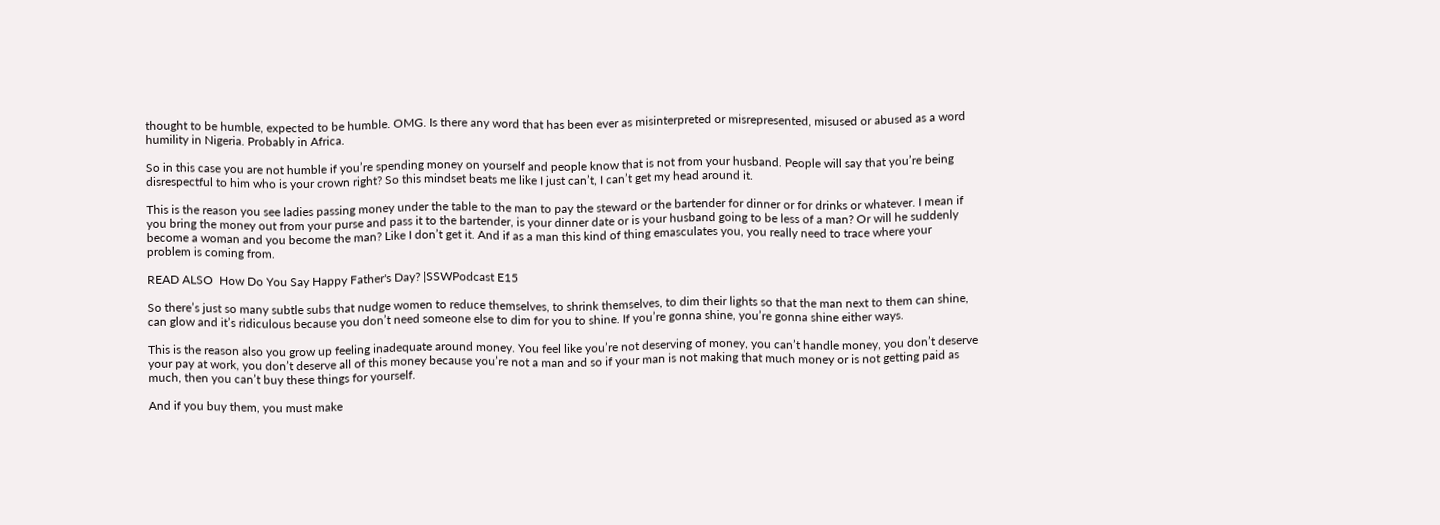thought to be humble, expected to be humble. OMG. Is there any word that has been ever as misinterpreted or misrepresented, misused or abused as a word humility in Nigeria. Probably in Africa.

So in this case you are not humble if you’re spending money on yourself and people know that is not from your husband. People will say that you’re being disrespectful to him who is your crown right? So this mindset beats me like I just can’t, I can’t get my head around it.

This is the reason you see ladies passing money under the table to the man to pay the steward or the bartender for dinner or for drinks or whatever. I mean if you bring the money out from your purse and pass it to the bartender, is your dinner date or is your husband going to be less of a man? Or will he suddenly become a woman and you become the man? Like I don’t get it. And if as a man this kind of thing emasculates you, you really need to trace where your problem is coming from.

READ ALSO  How Do You Say Happy Father's Day? |SSWPodcast E15

So there’s just so many subtle subs that nudge women to reduce themselves, to shrink themselves, to dim their lights so that the man next to them can shine, can glow and it’s ridiculous because you don’t need someone else to dim for you to shine. If you’re gonna shine, you’re gonna shine either ways.

This is the reason also you grow up feeling inadequate around money. You feel like you’re not deserving of money, you can’t handle money, you don’t deserve your pay at work, you don’t deserve all of this money because you’re not a man and so if your man is not making that much money or is not getting paid as much, then you can’t buy these things for yourself.

And if you buy them, you must make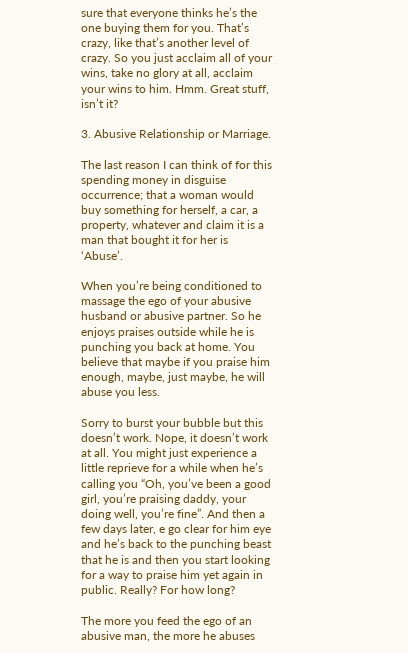sure that everyone thinks he’s the one buying them for you. That’s crazy, like that’s another level of crazy. So you just acclaim all of your wins, take no glory at all, acclaim your wins to him. Hmm. Great stuff, isn’t it?

3. Abusive Relationship or Marriage.

The last reason I can think of for this spending money in disguise occurrence; that a woman would buy something for herself, a car, a property, whatever and claim it is a man that bought it for her is ‘Abuse’.

When you’re being conditioned to massage the ego of your abusive husband or abusive partner. So he enjoys praises outside while he is punching you back at home. You believe that maybe if you praise him enough, maybe, just maybe, he will abuse you less.

Sorry to burst your bubble but this doesn’t work. Nope, it doesn’t work at all. You might just experience a little reprieve for a while when he’s calling you “Oh, you’ve been a good girl, you’re praising daddy, your doing well, you’re fine”. And then a few days later, e go clear for him eye and he’s back to the punching beast that he is and then you start looking for a way to praise him yet again in public. Really? For how long?

The more you feed the ego of an abusive man, the more he abuses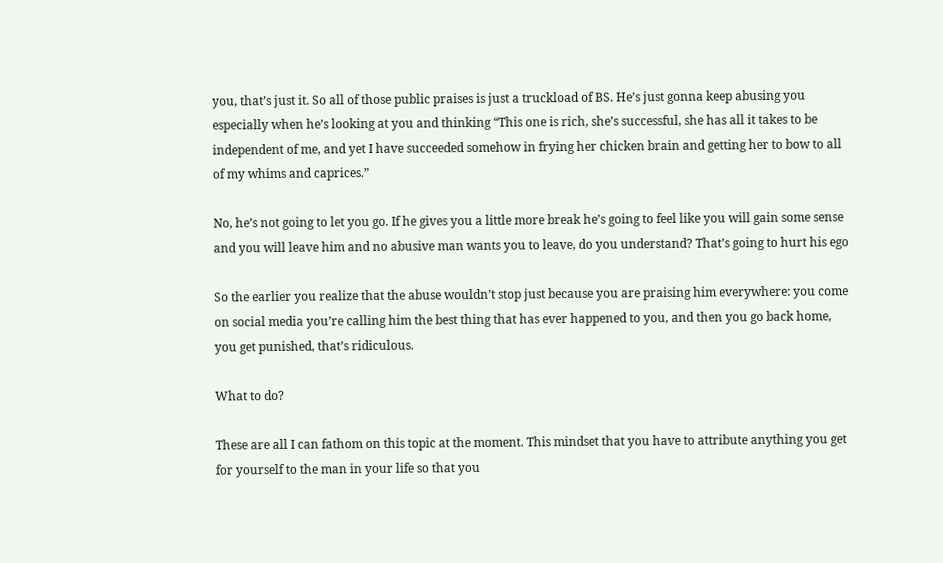you, that’s just it. So all of those public praises is just a truckload of BS. He’s just gonna keep abusing you especially when he’s looking at you and thinking “This one is rich, she’s successful, she has all it takes to be independent of me, and yet I have succeeded somehow in frying her chicken brain and getting her to bow to all of my whims and caprices.”

No, he’s not going to let you go. If he gives you a little more break he’s going to feel like you will gain some sense and you will leave him and no abusive man wants you to leave, do you understand? That’s going to hurt his ego

So the earlier you realize that the abuse wouldn’t stop just because you are praising him everywhere: you come on social media you’re calling him the best thing that has ever happened to you, and then you go back home, you get punished, that’s ridiculous.

What to do?

These are all I can fathom on this topic at the moment. This mindset that you have to attribute anything you get for yourself to the man in your life so that you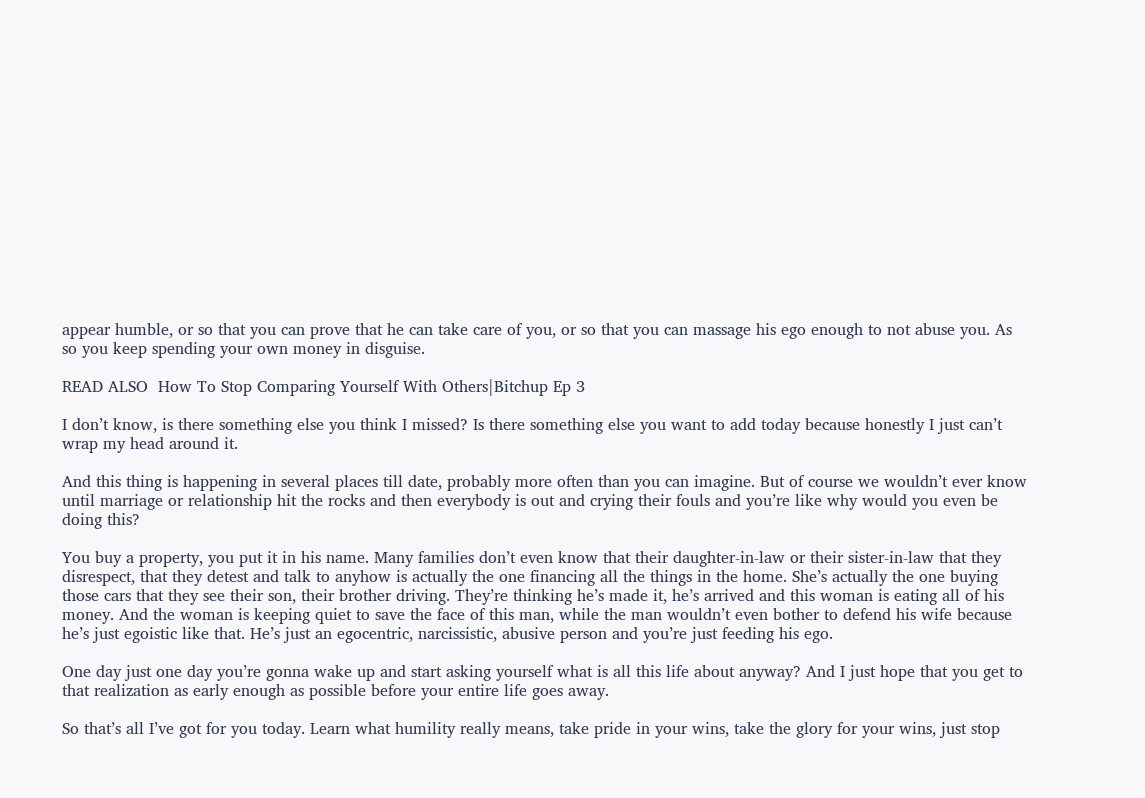appear humble, or so that you can prove that he can take care of you, or so that you can massage his ego enough to not abuse you. As so you keep spending your own money in disguise.

READ ALSO  How To Stop Comparing Yourself With Others|Bitchup Ep 3

I don’t know, is there something else you think I missed? Is there something else you want to add today because honestly I just can’t wrap my head around it.

And this thing is happening in several places till date, probably more often than you can imagine. But of course we wouldn’t ever know until marriage or relationship hit the rocks and then everybody is out and crying their fouls and you’re like why would you even be doing this?

You buy a property, you put it in his name. Many families don’t even know that their daughter-in-law or their sister-in-law that they disrespect, that they detest and talk to anyhow is actually the one financing all the things in the home. She’s actually the one buying those cars that they see their son, their brother driving. They’re thinking he’s made it, he’s arrived and this woman is eating all of his money. And the woman is keeping quiet to save the face of this man, while the man wouldn’t even bother to defend his wife because he’s just egoistic like that. He’s just an egocentric, narcissistic, abusive person and you’re just feeding his ego.

One day just one day you’re gonna wake up and start asking yourself what is all this life about anyway? And I just hope that you get to that realization as early enough as possible before your entire life goes away.

So that’s all I’ve got for you today. Learn what humility really means, take pride in your wins, take the glory for your wins, just stop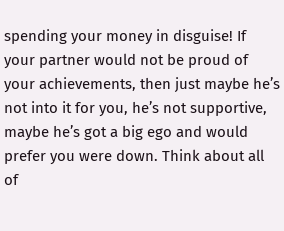spending your money in disguise! If your partner would not be proud of your achievements, then just maybe he’s not into it for you, he’s not supportive, maybe he’s got a big ego and would prefer you were down. Think about all of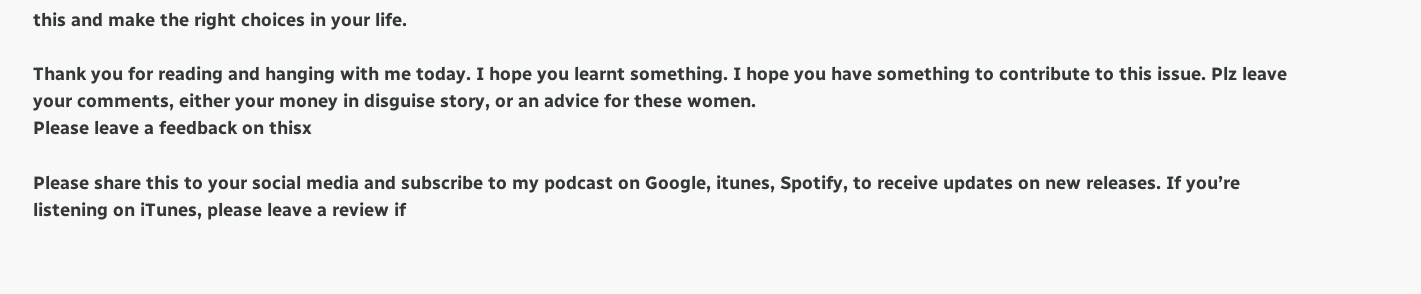this and make the right choices in your life.

Thank you for reading and hanging with me today. I hope you learnt something. I hope you have something to contribute to this issue. Plz leave your comments, either your money in disguise story, or an advice for these women.
Please leave a feedback on thisx

Please share this to your social media and subscribe to my podcast on Google, itunes, Spotify, to receive updates on new releases. If you’re listening on iTunes, please leave a review if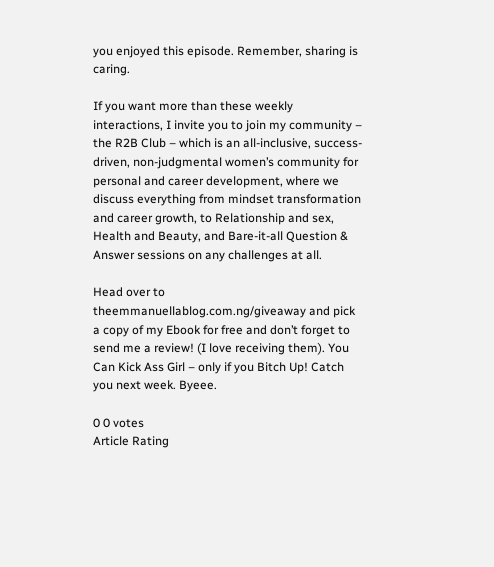you enjoyed this episode. Remember, sharing is caring.

If you want more than these weekly interactions, I invite you to join my community – the R2B Club – which is an all-inclusive, success-driven, non-judgmental women’s community for personal and career development, where we discuss everything from mindset transformation and career growth, to Relationship and sex, Health and Beauty, and Bare-it-all Question & Answer sessions on any challenges at all.

Head over to theemmanuellablog.com.ng/giveaway and pick a copy of my Ebook for free and don’t forget to send me a review! (I love receiving them). You Can Kick Ass Girl – only if you Bitch Up! Catch you next week. Byeee.

0 0 votes
Article Rating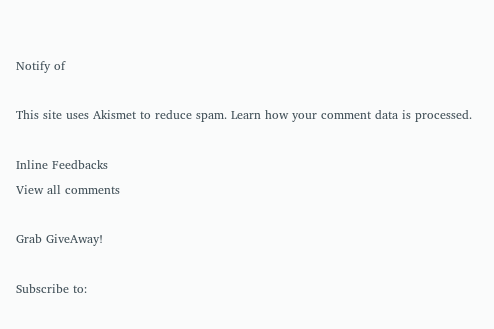Notify of

This site uses Akismet to reduce spam. Learn how your comment data is processed.

Inline Feedbacks
View all comments

Grab GiveAway!

Subscribe to: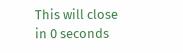This will close in 0 seconds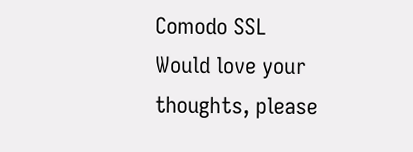Comodo SSL
Would love your thoughts, please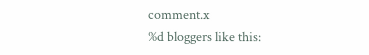comment.x
%d bloggers like this: